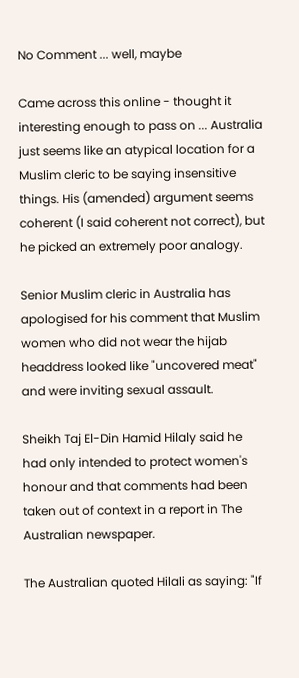No Comment ... well, maybe

Came across this online - thought it interesting enough to pass on ... Australia just seems like an atypical location for a Muslim cleric to be saying insensitive things. His (amended) argument seems coherent (I said coherent not correct), but he picked an extremely poor analogy.

Senior Muslim cleric in Australia has apologised for his comment that Muslim women who did not wear the hijab headdress looked like "uncovered meat" and were inviting sexual assault.

Sheikh Taj El-Din Hamid Hilaly said he had only intended to protect women's honour and that comments had been taken out of context in a report in The Australian newspaper.

The Australian quoted Hilali as saying: "If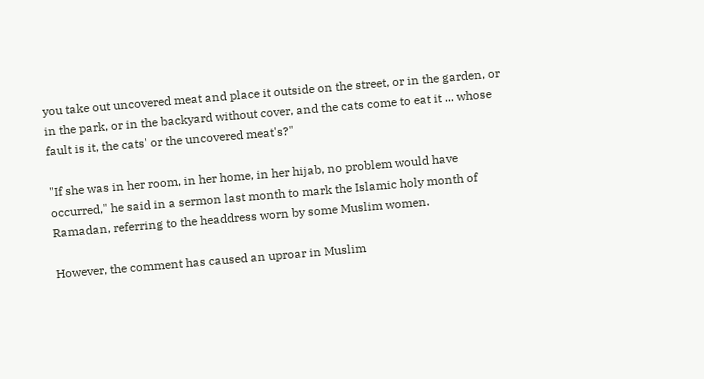you take out uncovered meat and place it outside on the street, or in the garden, or in the park, or in the backyard without cover, and the cats come to eat it ... whose fault is it, the cats' or the uncovered meat's?"

"If she was in her room, in her home, in her hijab, no problem would have occurred," he said in a sermon last month to mark the Islamic holy month of Ramadan, referring to the headdress worn by some Muslim women.

However, the comment has caused an uproar in Muslim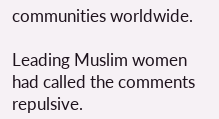communities worldwide.

Leading Muslim women had called the comments repulsive.